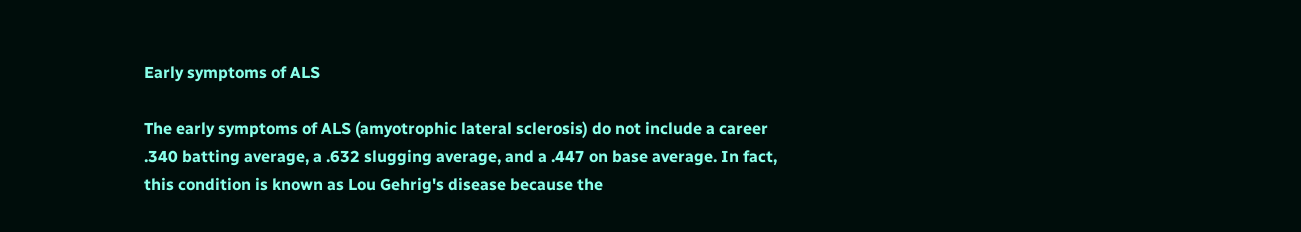Early symptoms of ALS

The early symptoms of ALS (amyotrophic lateral sclerosis) do not include a career .340 batting average, a .632 slugging average, and a .447 on base average. In fact, this condition is known as Lou Gehrig's disease because the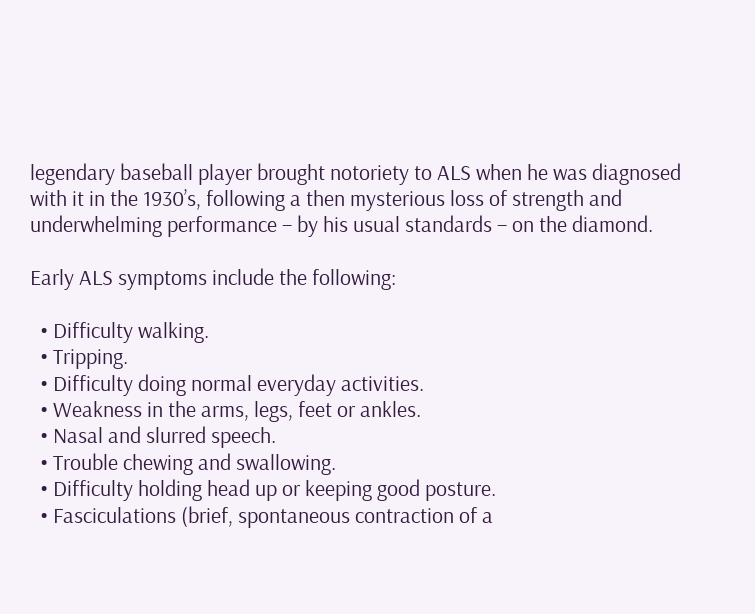legendary baseball player brought notoriety to ALS when he was diagnosed with it in the 1930’s, following a then mysterious loss of strength and underwhelming performance – by his usual standards – on the diamond.

Early ALS symptoms include the following:

  • Difficulty walking.
  • Tripping.
  • Difficulty doing normal everyday activities.
  • Weakness in the arms, legs, feet or ankles.
  • Nasal and slurred speech.
  • Trouble chewing and swallowing.
  • Difficulty holding head up or keeping good posture.
  • Fasciculations (brief, spontaneous contraction of a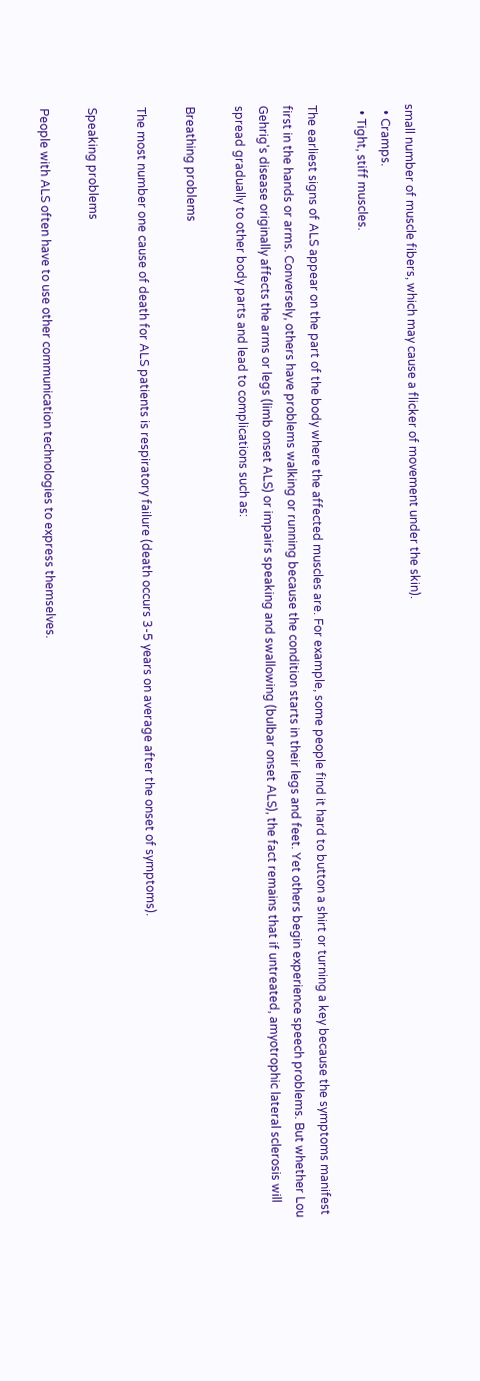small number of muscle fibers, which may cause a flicker of movement under the skin).
  • Cramps.
  • Tight, stiff muscles.

The earliest signs of ALS appear on the part of the body where the affected muscles are. For example, some people find it hard to button a shirt or turning a key because the symptoms manifest first in the hands or arms. Conversely, others have problems walking or running because the condition starts in their legs and feet. Yet others begin experience speech problems. But whether Lou Gehrig's disease originally affects the arms or legs (limb onset ALS) or impairs speaking and swallowing (bulbar onset ALS), the fact remains that if untreated, amyotrophic lateral sclerosis will spread gradually to other body parts and lead to complications such as:

Breathing problems

The most number one cause of death for ALS patients is respiratory failure (death occurs 3-5 years on average after the onset of symptoms).

Speaking problems

People with ALS often have to use other communication technologies to express themselves.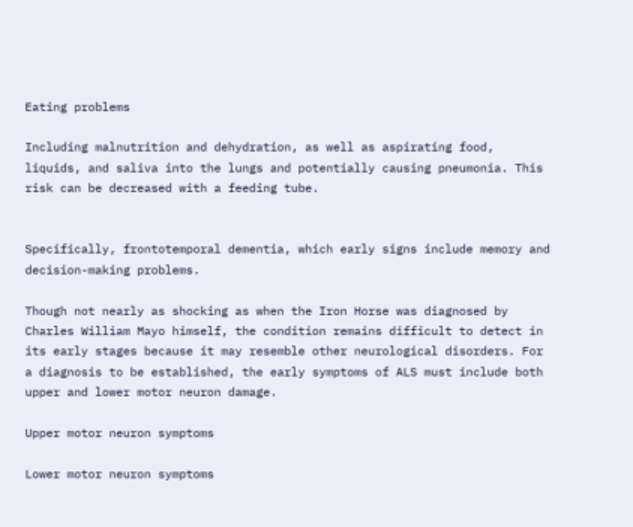Eating problems

Including malnutrition and dehydration, as well as aspirating food, liquids, and saliva into the lungs and potentially causing pneumonia. This risk can be decreased with a feeding tube.


Specifically, frontotemporal dementia, which early signs include memory and decision-making problems.

Though not nearly as shocking as when the Iron Horse was diagnosed by Charles William Mayo himself, the condition remains difficult to detect in its early stages because it may resemble other neurological disorders. For a diagnosis to be established, the early symptoms of ALS must include both upper and lower motor neuron damage.

Upper motor neuron symptoms

Lower motor neuron symptoms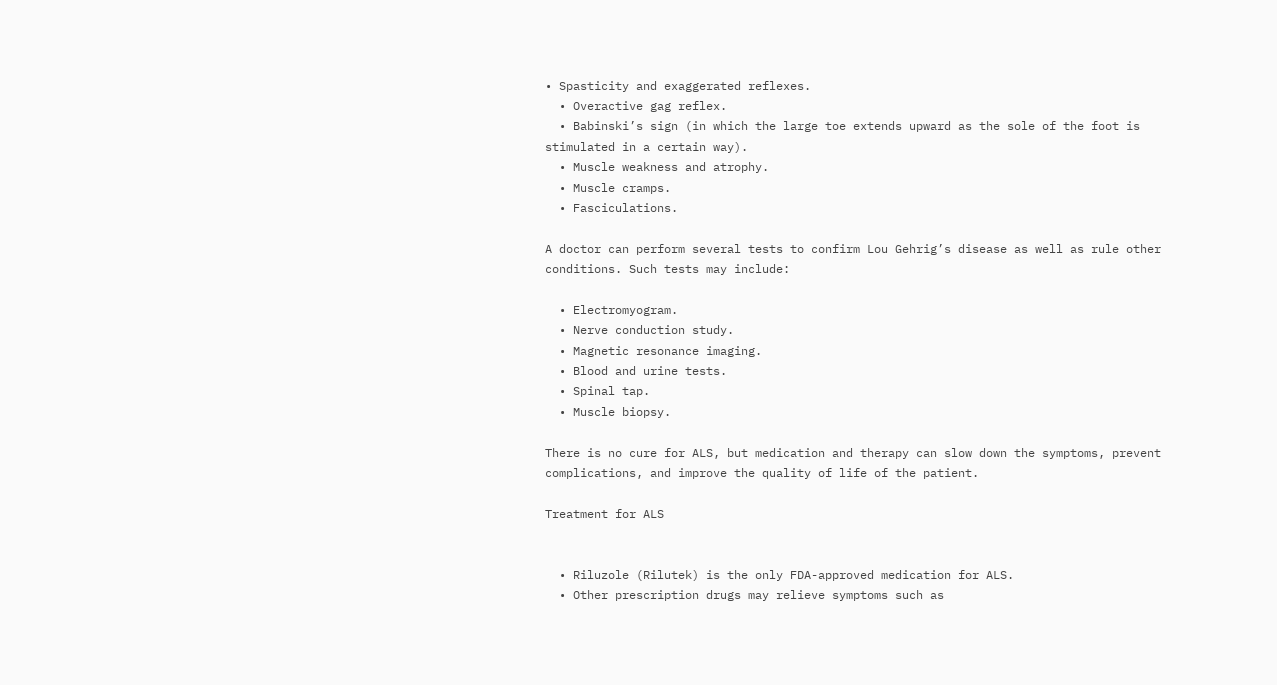• Spasticity and exaggerated reflexes.
  • Overactive gag reflex.
  • Babinski’s sign (in which the large toe extends upward as the sole of the foot is stimulated in a certain way).
  • Muscle weakness and atrophy.
  • Muscle cramps.
  • Fasciculations.

A doctor can perform several tests to confirm Lou Gehrig’s disease as well as rule other conditions. Such tests may include:

  • Electromyogram.
  • Nerve conduction study.
  • Magnetic resonance imaging.
  • Blood and urine tests.
  • Spinal tap.
  • Muscle biopsy.

There is no cure for ALS, but medication and therapy can slow down the symptoms, prevent complications, and improve the quality of life of the patient.

Treatment for ALS


  • Riluzole (Rilutek) is the only FDA-approved medication for ALS.
  • Other prescription drugs may relieve symptoms such as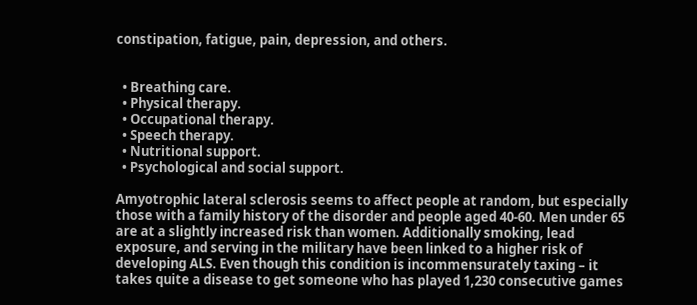constipation, fatigue, pain, depression, and others.


  • Breathing care.
  • Physical therapy.
  • Occupational therapy.
  • Speech therapy.
  • Nutritional support.
  • Psychological and social support.

Amyotrophic lateral sclerosis seems to affect people at random, but especially those with a family history of the disorder and people aged 40-60. Men under 65 are at a slightly increased risk than women. Additionally smoking, lead exposure, and serving in the military have been linked to a higher risk of developing ALS. Even though this condition is incommensurately taxing – it takes quite a disease to get someone who has played 1,230 consecutive games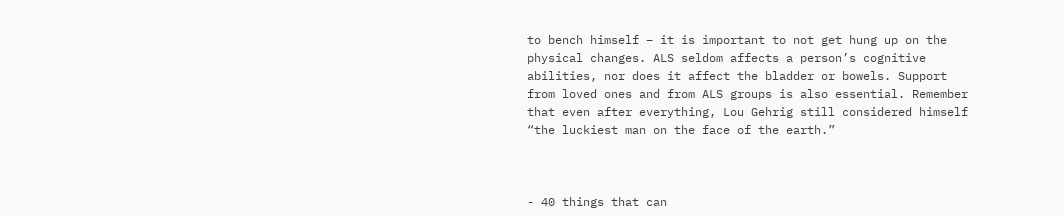to bench himself – it is important to not get hung up on the physical changes. ALS seldom affects a person’s cognitive abilities, nor does it affect the bladder or bowels. Support from loved ones and from ALS groups is also essential. Remember that even after everything, Lou Gehrig still considered himself “the luckiest man on the face of the earth.”



- 40 things that can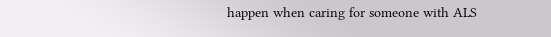happen when caring for someone with ALS